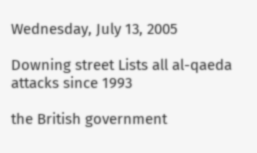Wednesday, July 13, 2005

Downing street Lists all al-qaeda attacks since 1993

the British government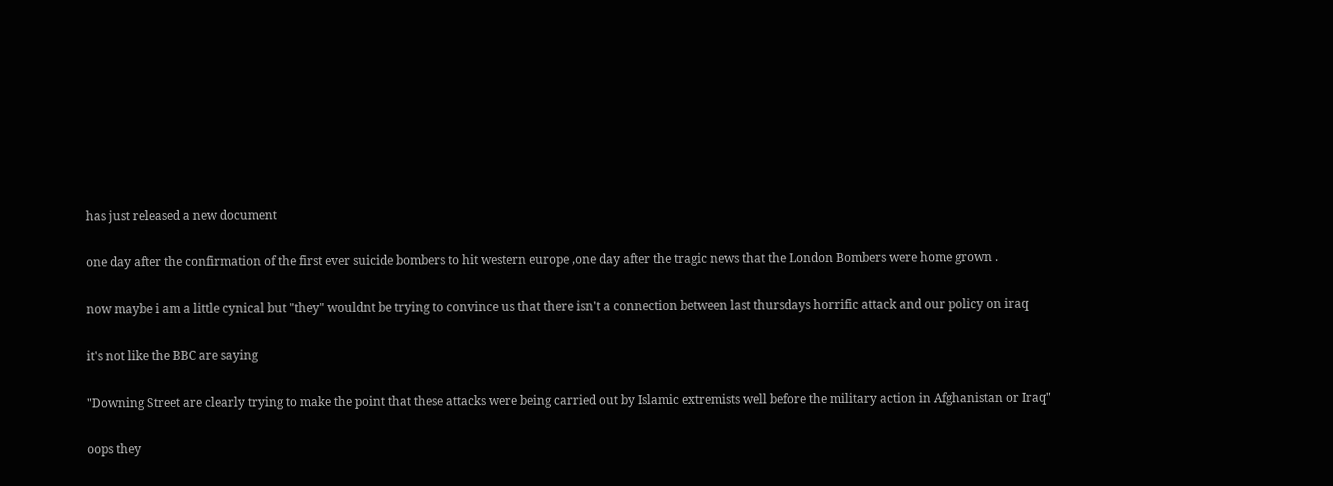has just released a new document

one day after the confirmation of the first ever suicide bombers to hit western europe ,one day after the tragic news that the London Bombers were home grown .

now maybe i am a little cynical but "they" wouldnt be trying to convince us that there isn't a connection between last thursdays horrific attack and our policy on iraq

it's not like the BBC are saying

"Downing Street are clearly trying to make the point that these attacks were being carried out by Islamic extremists well before the military action in Afghanistan or Iraq"

oops they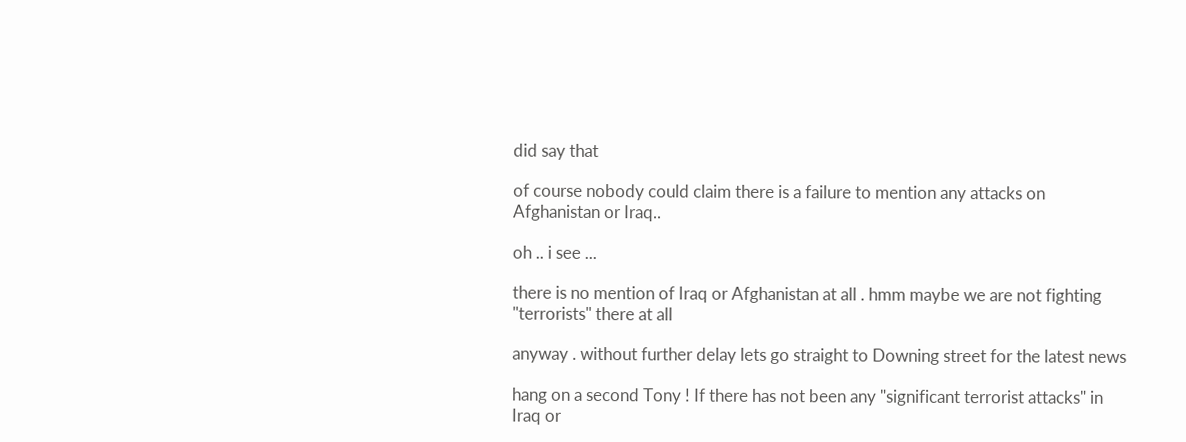did say that

of course nobody could claim there is a failure to mention any attacks on Afghanistan or Iraq..

oh .. i see ...

there is no mention of Iraq or Afghanistan at all . hmm maybe we are not fighting "terrorists" there at all

anyway . without further delay lets go straight to Downing street for the latest news

hang on a second Tony ! If there has not been any "significant terrorist attacks" in Iraq or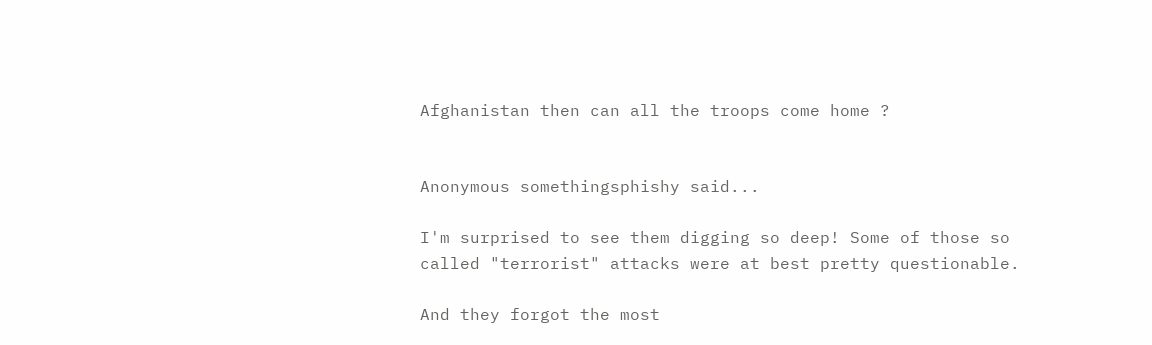Afghanistan then can all the troops come home ?


Anonymous somethingsphishy said...

I'm surprised to see them digging so deep! Some of those so called "terrorist" attacks were at best pretty questionable.

And they forgot the most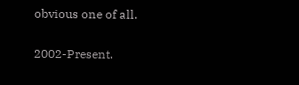obvious one of all.

2002-Present.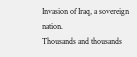Invasion of Iraq, a sovereign nation.
Thousands and thousands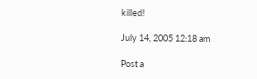killed!

July 14, 2005 12:18 am

Post a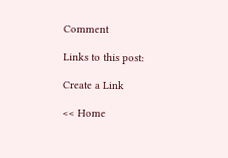Comment

Links to this post:

Create a Link

<< Home